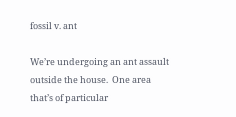fossil v. ant

We’re undergoing an ant assault outside the house.  One area that’s of particular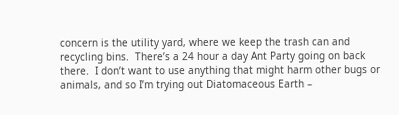concern is the utility yard, where we keep the trash can and recycling bins.  There’s a 24 hour a day Ant Party going on back there.  I don’t want to use anything that might harm other bugs or animals, and so I’m trying out Diatomaceous Earth –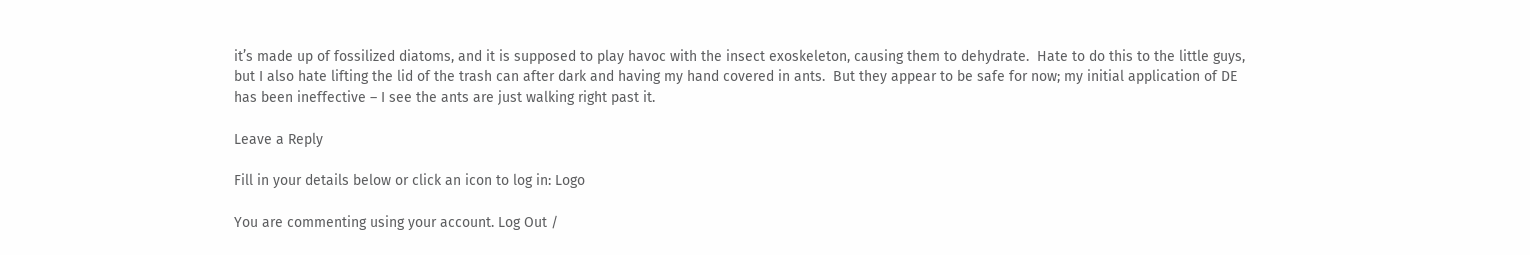it’s made up of fossilized diatoms, and it is supposed to play havoc with the insect exoskeleton, causing them to dehydrate.  Hate to do this to the little guys, but I also hate lifting the lid of the trash can after dark and having my hand covered in ants.  But they appear to be safe for now; my initial application of DE has been ineffective – I see the ants are just walking right past it.

Leave a Reply

Fill in your details below or click an icon to log in: Logo

You are commenting using your account. Log Out /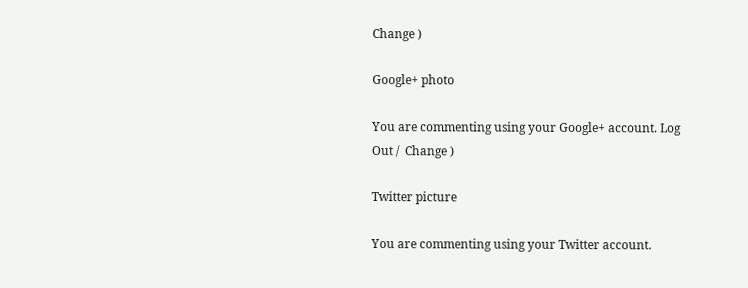Change )

Google+ photo

You are commenting using your Google+ account. Log Out /  Change )

Twitter picture

You are commenting using your Twitter account.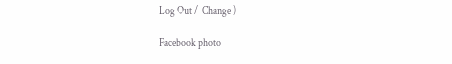Log Out /  Change )

Facebook photo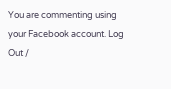You are commenting using your Facebook account. Log Out /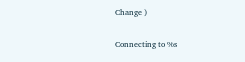Change )

Connecting to %s